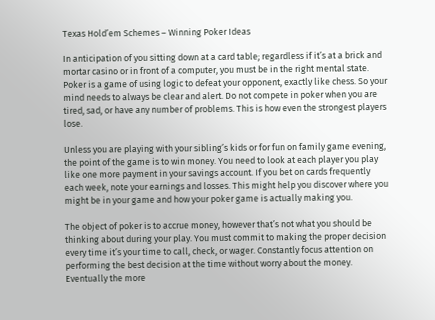Texas Hold’em Schemes – Winning Poker Ideas

In anticipation of you sitting down at a card table; regardless if it’s at a brick and mortar casino or in front of a computer, you must be in the right mental state. Poker is a game of using logic to defeat your opponent, exactly like chess. So your mind needs to always be clear and alert. Do not compete in poker when you are tired, sad, or have any number of problems. This is how even the strongest players lose.

Unless you are playing with your sibling’s kids or for fun on family game evening, the point of the game is to win money. You need to look at each player you play like one more payment in your savings account. If you bet on cards frequently each week, note your earnings and losses. This might help you discover where you might be in your game and how your poker game is actually making you.

The object of poker is to accrue money, however that’s not what you should be thinking about during your play. You must commit to making the proper decision every time it’s your time to call, check, or wager. Constantly focus attention on performing the best decision at the time without worry about the money. Eventually the more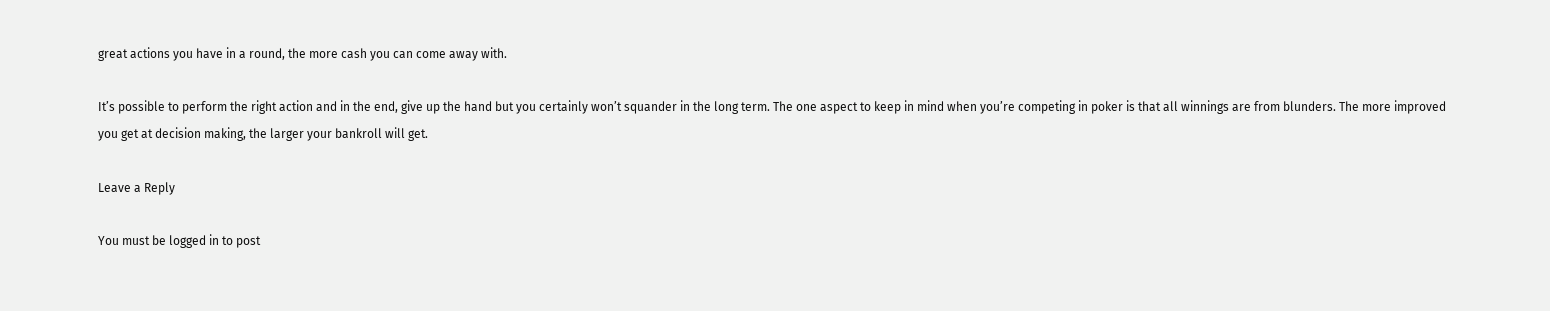great actions you have in a round, the more cash you can come away with.

It’s possible to perform the right action and in the end, give up the hand but you certainly won’t squander in the long term. The one aspect to keep in mind when you’re competing in poker is that all winnings are from blunders. The more improved you get at decision making, the larger your bankroll will get.

Leave a Reply

You must be logged in to post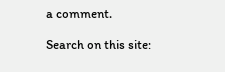a comment.

Search on this site: